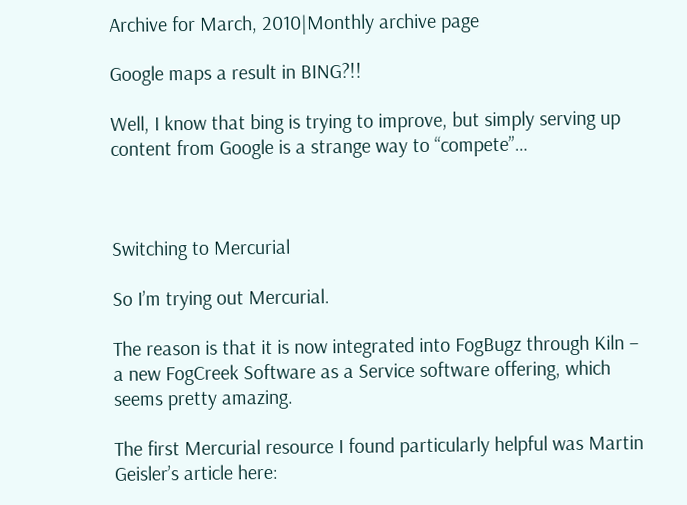Archive for March, 2010|Monthly archive page

Google maps a result in BING?!!

Well, I know that bing is trying to improve, but simply serving up content from Google is a strange way to “compete”…



Switching to Mercurial

So I’m trying out Mercurial.

The reason is that it is now integrated into FogBugz through Kiln – a new FogCreek Software as a Service software offering, which seems pretty amazing.

The first Mercurial resource I found particularly helpful was Martin Geisler’s article here: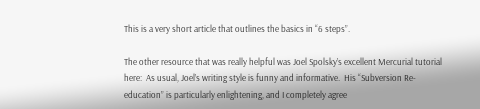This is a very short article that outlines the basics in “6 steps”.

The other resource that was really helpful was Joel Spolsky’s excellent Mercurial tutorial here:  As usual, Joel’s writing style is funny and informative.  His “Subversion Re-education” is particularly enlightening, and I completely agree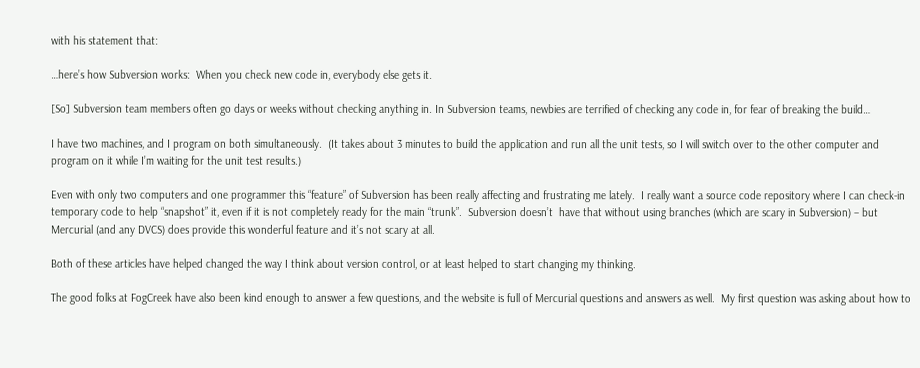with his statement that:

…here’s how Subversion works:  When you check new code in, everybody else gets it.

[So] Subversion team members often go days or weeks without checking anything in. In Subversion teams, newbies are terrified of checking any code in, for fear of breaking the build…

I have two machines, and I program on both simultaneously.  (It takes about 3 minutes to build the application and run all the unit tests, so I will switch over to the other computer and program on it while I’m waiting for the unit test results.)

Even with only two computers and one programmer this “feature” of Subversion has been really affecting and frustrating me lately.  I really want a source code repository where I can check-in temporary code to help “snapshot” it, even if it is not completely ready for the main “trunk”.  Subversion doesn’t  have that without using branches (which are scary in Subversion) – but Mercurial (and any DVCS) does provide this wonderful feature and it’s not scary at all.

Both of these articles have helped changed the way I think about version control, or at least helped to start changing my thinking.

The good folks at FogCreek have also been kind enough to answer a few questions, and the website is full of Mercurial questions and answers as well.  My first question was asking about how to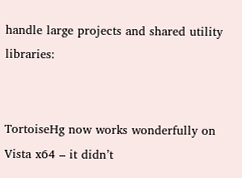handle large projects and shared utility libraries:


TortoiseHg now works wonderfully on Vista x64 – it didn’t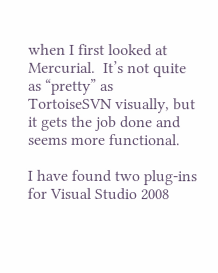when I first looked at Mercurial.  It’s not quite as “pretty” as TortoiseSVN visually, but it gets the job done and seems more functional.

I have found two plug-ins for Visual Studio 2008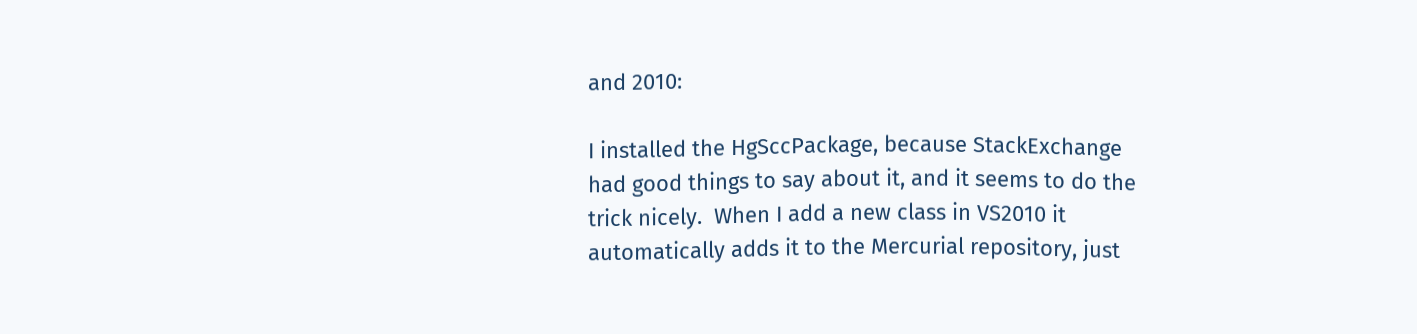and 2010:

I installed the HgSccPackage, because StackExchange had good things to say about it, and it seems to do the trick nicely.  When I add a new class in VS2010 it automatically adds it to the Mercurial repository, just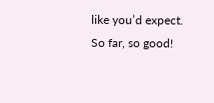like you’d expect. So far, so good!